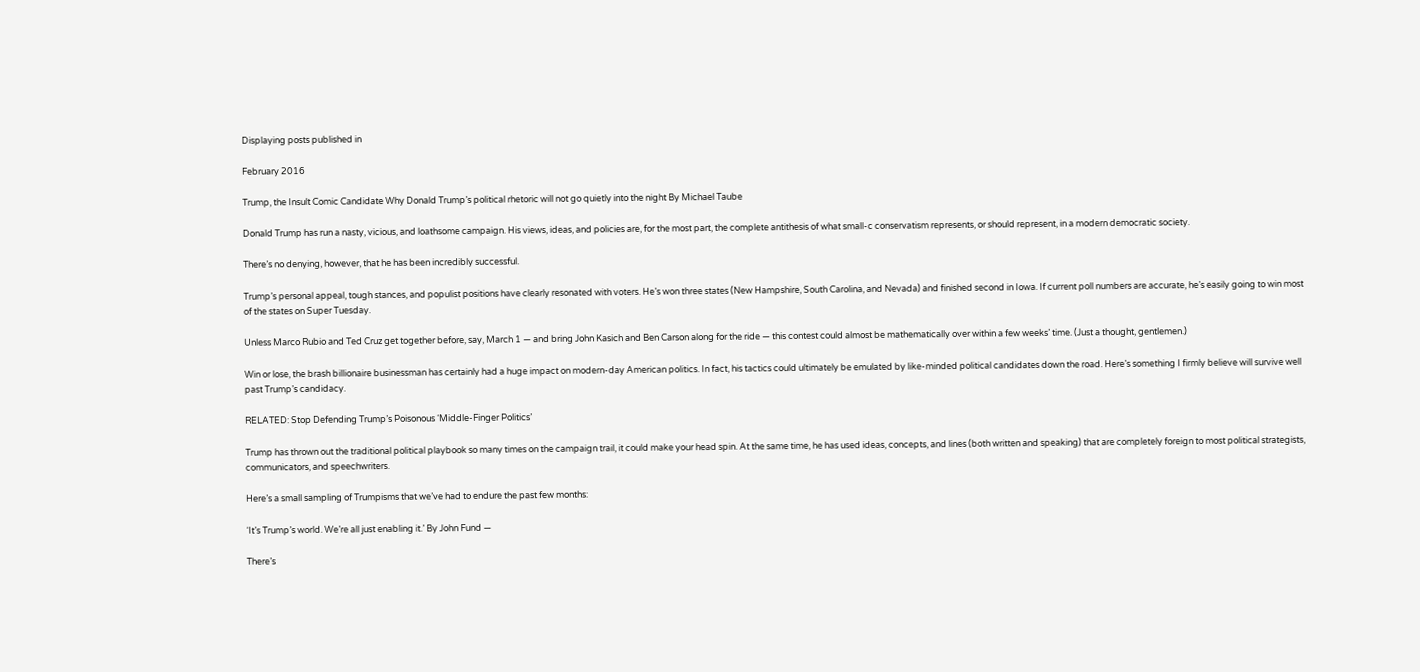Displaying posts published in

February 2016

Trump, the Insult Comic Candidate Why Donald Trump’s political rhetoric will not go quietly into the night By Michael Taube

Donald Trump has run a nasty, vicious, and loathsome campaign. His views, ideas, and policies are, for the most part, the complete antithesis of what small-c conservatism represents, or should represent, in a modern democratic society.

There’s no denying, however, that he has been incredibly successful.

Trump’s personal appeal, tough stances, and populist positions have clearly resonated with voters. He’s won three states (New Hampshire, South Carolina, and Nevada) and finished second in Iowa. If current poll numbers are accurate, he’s easily going to win most of the states on Super Tuesday.

Unless Marco Rubio and Ted Cruz get together before, say, March 1 — and bring John Kasich and Ben Carson along for the ride — this contest could almost be mathematically over within a few weeks’ time. (Just a thought, gentlemen.)

Win or lose, the brash billionaire businessman has certainly had a huge impact on modern-day American politics. In fact, his tactics could ultimately be emulated by like-minded political candidates down the road. Here’s something I firmly believe will survive well past Trump’s candidacy.

RELATED: Stop Defending Trump’s Poisonous ‘Middle-Finger Politics’

Trump has thrown out the traditional political playbook so many times on the campaign trail, it could make your head spin. At the same time, he has used ideas, concepts, and lines (both written and speaking) that are completely foreign to most political strategists, communicators, and speechwriters.

Here’s a small sampling of Trumpisms that we’ve had to endure the past few months:

‘It’s Trump’s world. We’re all just enabling it.’ By John Fund —

There’s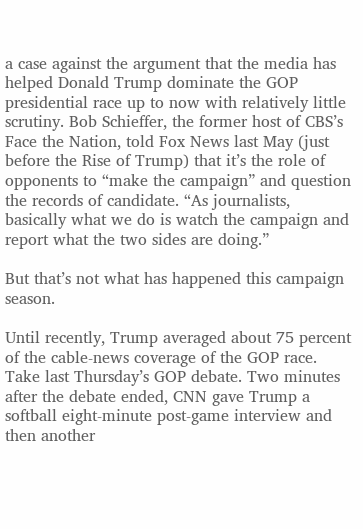a case against the argument that the media has helped Donald Trump dominate the GOP presidential race up to now with relatively little scrutiny. Bob Schieffer, the former host of CBS’s Face the Nation, told Fox News last May (just before the Rise of Trump) that it’s the role of opponents to “make the campaign” and question the records of candidate. “As journalists, basically what we do is watch the campaign and report what the two sides are doing.”

But that’s not what has happened this campaign season.

Until recently, Trump averaged about 75 percent of the cable-news coverage of the GOP race. Take last Thursday’s GOP debate. Two minutes after the debate ended, CNN gave Trump a softball eight-minute post-game interview and then another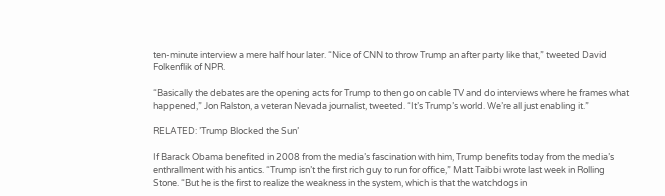ten-minute interview a mere half hour later. “Nice of CNN to throw Trump an after party like that,” tweeted David Folkenflik of NPR.

“Basically the debates are the opening acts for Trump to then go on cable TV and do interviews where he frames what happened,” Jon Ralston, a veteran Nevada journalist, tweeted. “It’s Trump’s world. We’re all just enabling it.”

RELATED: ’Trump Blocked the Sun’

If Barack Obama benefited in 2008 from the media’s fascination with him, Trump benefits today from the media’s enthrallment with his antics. “Trump isn’t the first rich guy to run for office,” Matt Taibbi wrote last week in Rolling Stone. “But he is the first to realize the weakness in the system, which is that the watchdogs in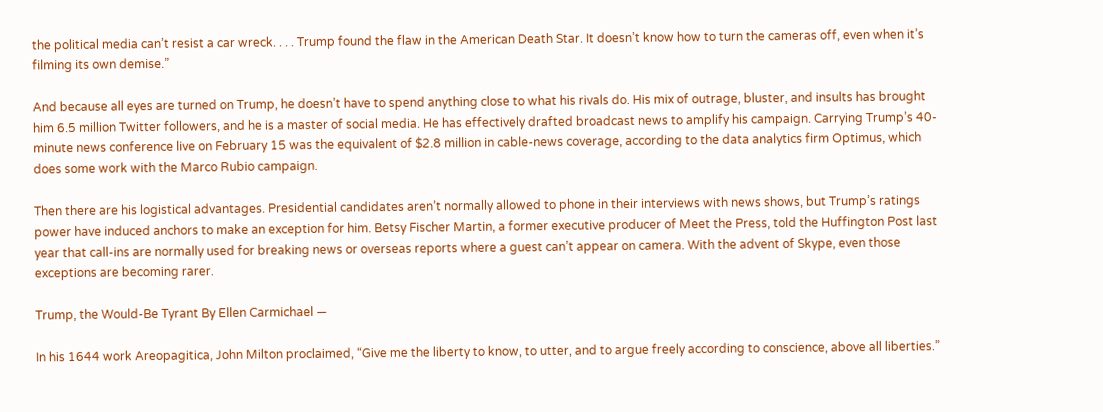the political media can’t resist a car wreck. . . . Trump found the flaw in the American Death Star. It doesn’t know how to turn the cameras off, even when it’s filming its own demise.”

And because all eyes are turned on Trump, he doesn’t have to spend anything close to what his rivals do. His mix of outrage, bluster, and insults has brought him 6.5 million Twitter followers, and he is a master of social media. He has effectively drafted broadcast news to amplify his campaign. Carrying Trump’s 40-minute news conference live on February 15 was the equivalent of $2.8 million in cable-news coverage, according to the data analytics firm Optimus, which does some work with the Marco Rubio campaign.

Then there are his logistical advantages. Presidential candidates aren’t normally allowed to phone in their interviews with news shows, but Trump’s ratings power have induced anchors to make an exception for him. Betsy Fischer Martin, a former executive producer of Meet the Press, told the Huffington Post last year that call-ins are normally used for breaking news or overseas reports where a guest can’t appear on camera. With the advent of Skype, even those exceptions are becoming rarer.

Trump, the Would-Be Tyrant By Ellen Carmichael —

In his 1644 work Areopagitica, John Milton proclaimed, “Give me the liberty to know, to utter, and to argue freely according to conscience, above all liberties.”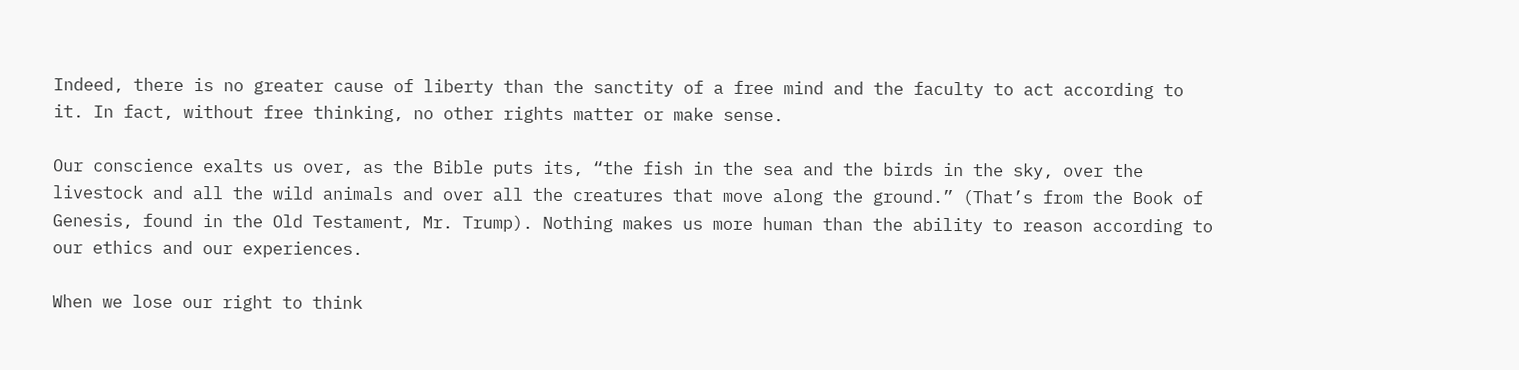Indeed, there is no greater cause of liberty than the sanctity of a free mind and the faculty to act according to it. In fact, without free thinking, no other rights matter or make sense.

Our conscience exalts us over, as the Bible puts its, “the fish in the sea and the birds in the sky, over the livestock and all the wild animals and over all the creatures that move along the ground.” (That’s from the Book of Genesis, found in the Old Testament, Mr. Trump). Nothing makes us more human than the ability to reason according to our ethics and our experiences.

When we lose our right to think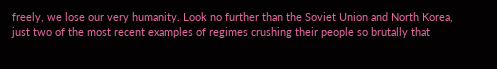freely, we lose our very humanity. Look no further than the Soviet Union and North Korea, just two of the most recent examples of regimes crushing their people so brutally that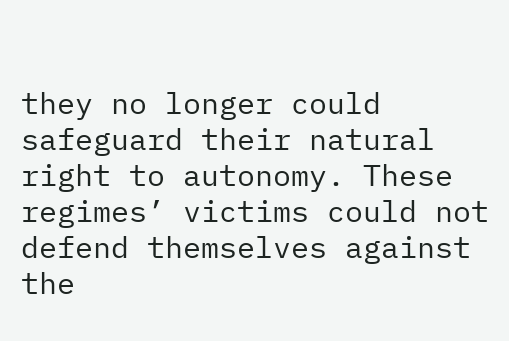they no longer could safeguard their natural right to autonomy. These regimes’ victims could not defend themselves against the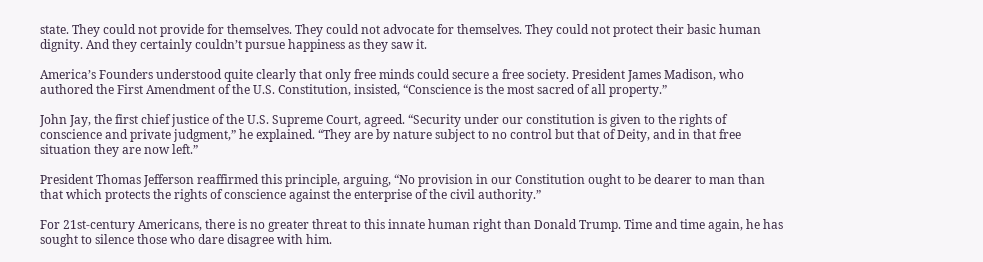state. They could not provide for themselves. They could not advocate for themselves. They could not protect their basic human dignity. And they certainly couldn’t pursue happiness as they saw it.

America’s Founders understood quite clearly that only free minds could secure a free society. President James Madison, who authored the First Amendment of the U.S. Constitution, insisted, “Conscience is the most sacred of all property.”

John Jay, the first chief justice of the U.S. Supreme Court, agreed. “Security under our constitution is given to the rights of conscience and private judgment,” he explained. “They are by nature subject to no control but that of Deity, and in that free situation they are now left.”

President Thomas Jefferson reaffirmed this principle, arguing, “No provision in our Constitution ought to be dearer to man than that which protects the rights of conscience against the enterprise of the civil authority.”

For 21st-century Americans, there is no greater threat to this innate human right than Donald Trump. Time and time again, he has sought to silence those who dare disagree with him.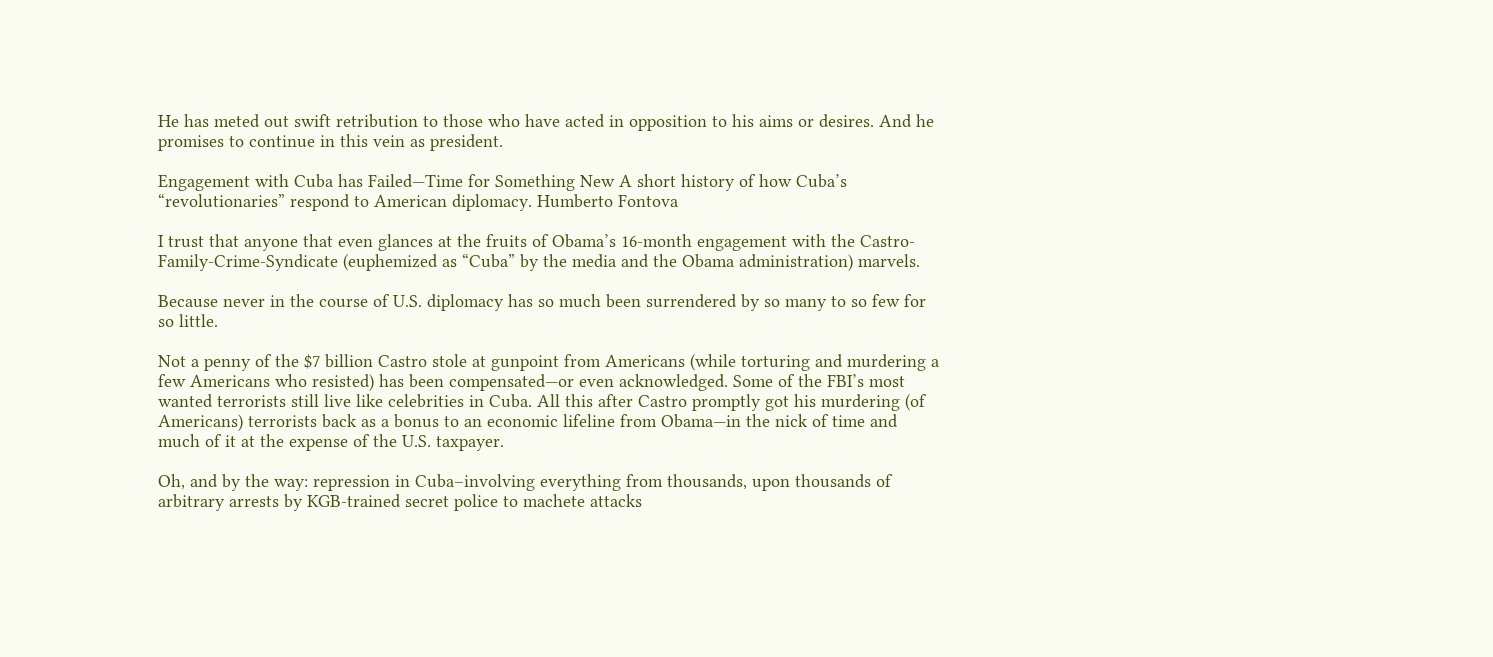He has meted out swift retribution to those who have acted in opposition to his aims or desires. And he promises to continue in this vein as president.

Engagement with Cuba has Failed—Time for Something New A short history of how Cuba’s “revolutionaries” respond to American diplomacy. Humberto Fontova

I trust that anyone that even glances at the fruits of Obama’s 16-month engagement with the Castro-Family-Crime-Syndicate (euphemized as “Cuba” by the media and the Obama administration) marvels.

Because never in the course of U.S. diplomacy has so much been surrendered by so many to so few for so little.

Not a penny of the $7 billion Castro stole at gunpoint from Americans (while torturing and murdering a few Americans who resisted) has been compensated—or even acknowledged. Some of the FBI’s most wanted terrorists still live like celebrities in Cuba. All this after Castro promptly got his murdering (of Americans) terrorists back as a bonus to an economic lifeline from Obama—in the nick of time and much of it at the expense of the U.S. taxpayer.

Oh, and by the way: repression in Cuba–involving everything from thousands, upon thousands of arbitrary arrests by KGB-trained secret police to machete attacks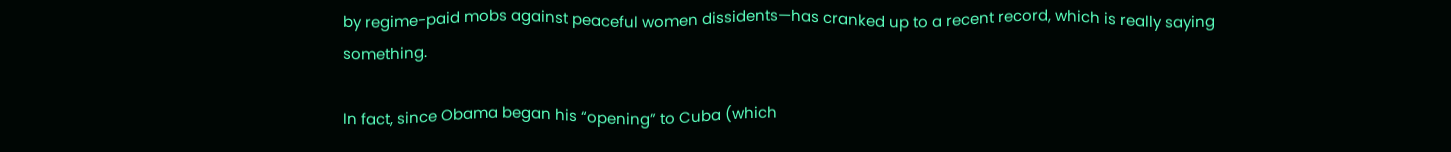by regime-paid mobs against peaceful women dissidents—has cranked up to a recent record, which is really saying something.

In fact, since Obama began his “opening” to Cuba (which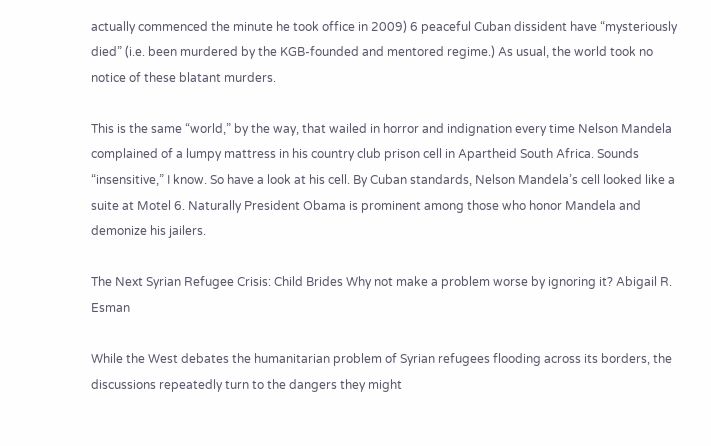actually commenced the minute he took office in 2009) 6 peaceful Cuban dissident have “mysteriously died” (i.e. been murdered by the KGB-founded and mentored regime.) As usual, the world took no notice of these blatant murders.

This is the same “world,” by the way, that wailed in horror and indignation every time Nelson Mandela complained of a lumpy mattress in his country club prison cell in Apartheid South Africa. Sounds “insensitive,” I know. So have a look at his cell. By Cuban standards, Nelson Mandela’s cell looked like a suite at Motel 6. Naturally President Obama is prominent among those who honor Mandela and demonize his jailers.

The Next Syrian Refugee Crisis: Child Brides Why not make a problem worse by ignoring it? Abigail R. Esman

While the West debates the humanitarian problem of Syrian refugees flooding across its borders, the discussions repeatedly turn to the dangers they might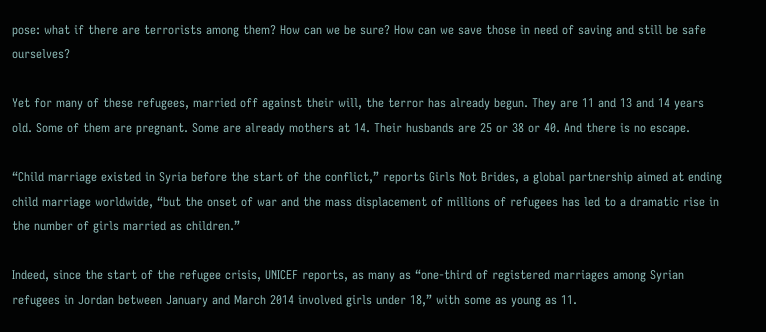pose: what if there are terrorists among them? How can we be sure? How can we save those in need of saving and still be safe ourselves?

Yet for many of these refugees, married off against their will, the terror has already begun. They are 11 and 13 and 14 years old. Some of them are pregnant. Some are already mothers at 14. Their husbands are 25 or 38 or 40. And there is no escape.

“Child marriage existed in Syria before the start of the conflict,” reports Girls Not Brides, a global partnership aimed at ending child marriage worldwide, “but the onset of war and the mass displacement of millions of refugees has led to a dramatic rise in the number of girls married as children.”

Indeed, since the start of the refugee crisis, UNICEF reports, as many as “one-third of registered marriages among Syrian refugees in Jordan between January and March 2014 involved girls under 18,” with some as young as 11.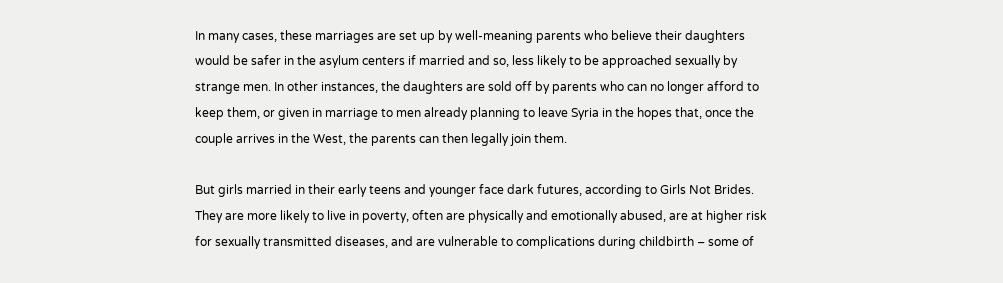In many cases, these marriages are set up by well-meaning parents who believe their daughters would be safer in the asylum centers if married and so, less likely to be approached sexually by strange men. In other instances, the daughters are sold off by parents who can no longer afford to keep them, or given in marriage to men already planning to leave Syria in the hopes that, once the couple arrives in the West, the parents can then legally join them.

But girls married in their early teens and younger face dark futures, according to Girls Not Brides. They are more likely to live in poverty, often are physically and emotionally abused, are at higher risk for sexually transmitted diseases, and are vulnerable to complications during childbirth – some of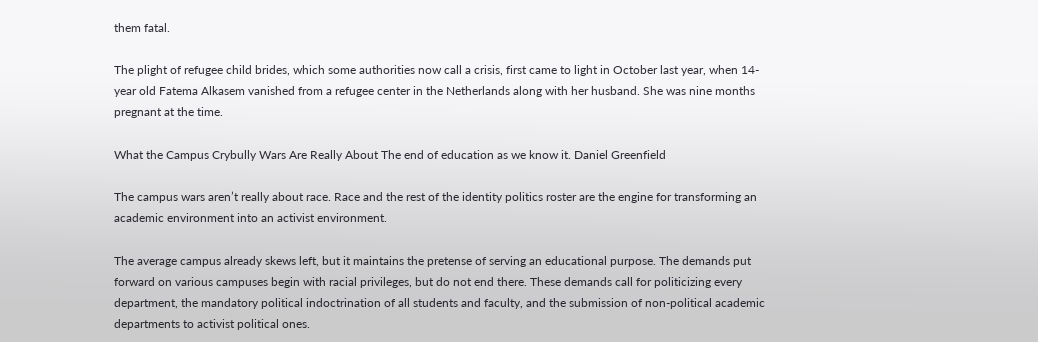them fatal.

The plight of refugee child brides, which some authorities now call a crisis, first came to light in October last year, when 14-year old Fatema Alkasem vanished from a refugee center in the Netherlands along with her husband. She was nine months pregnant at the time.

What the Campus Crybully Wars Are Really About The end of education as we know it. Daniel Greenfield

The campus wars aren’t really about race. Race and the rest of the identity politics roster are the engine for transforming an academic environment into an activist environment.

The average campus already skews left, but it maintains the pretense of serving an educational purpose. The demands put forward on various campuses begin with racial privileges, but do not end there. These demands call for politicizing every department, the mandatory political indoctrination of all students and faculty, and the submission of non-political academic departments to activist political ones.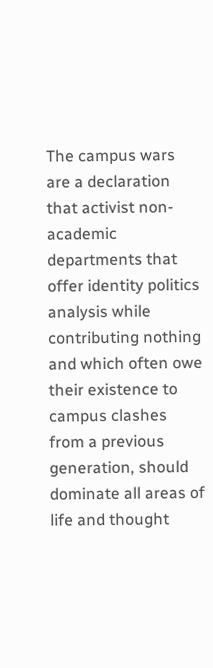The campus wars are a declaration that activist non-academic departments that offer identity politics analysis while contributing nothing and which often owe their existence to campus clashes from a previous generation, should dominate all areas of life and thought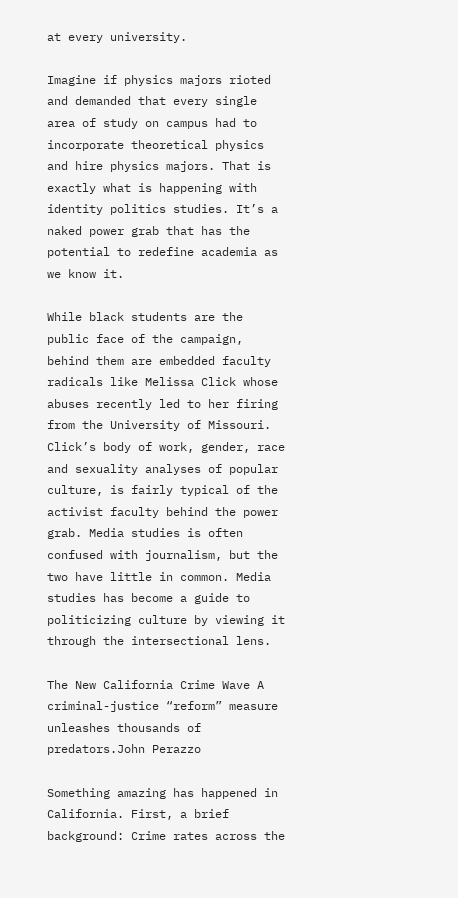at every university.

Imagine if physics majors rioted and demanded that every single area of study on campus had to incorporate theoretical physics and hire physics majors. That is exactly what is happening with identity politics studies. It’s a naked power grab that has the potential to redefine academia as we know it.

While black students are the public face of the campaign, behind them are embedded faculty radicals like Melissa Click whose abuses recently led to her firing from the University of Missouri. Click’s body of work, gender, race and sexuality analyses of popular culture, is fairly typical of the activist faculty behind the power grab. Media studies is often confused with journalism, but the two have little in common. Media studies has become a guide to politicizing culture by viewing it through the intersectional lens.

The New California Crime Wave A criminal-justice “reform” measure unleashes thousands of predators.John Perazzo

Something amazing has happened in California. First, a brief background: Crime rates across the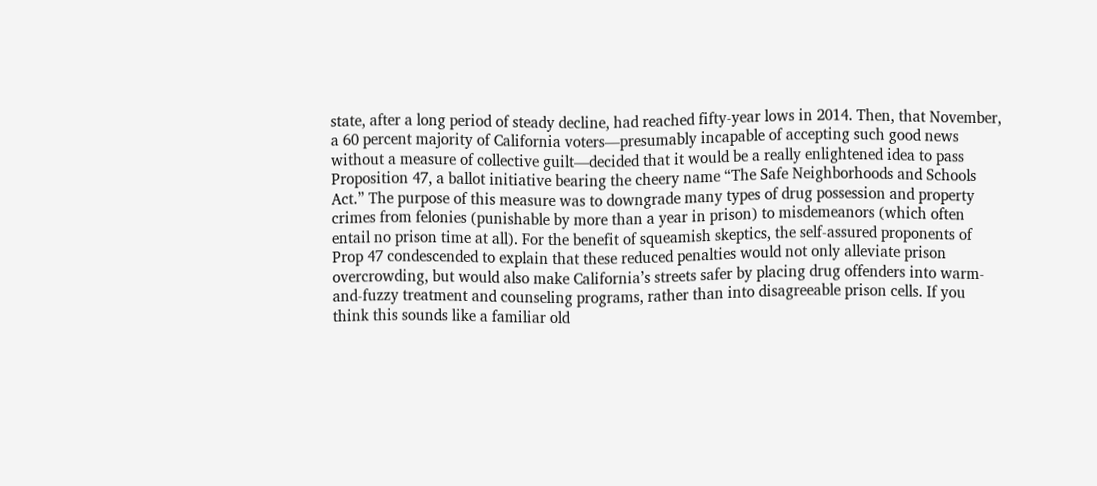state, after a long period of steady decline, had reached fifty-year lows in 2014. Then, that November, a 60 percent majority of California voters—presumably incapable of accepting such good news without a measure of collective guilt—decided that it would be a really enlightened idea to pass Proposition 47, a ballot initiative bearing the cheery name “The Safe Neighborhoods and Schools Act.” The purpose of this measure was to downgrade many types of drug possession and property crimes from felonies (punishable by more than a year in prison) to misdemeanors (which often entail no prison time at all). For the benefit of squeamish skeptics, the self-assured proponents of Prop 47 condescended to explain that these reduced penalties would not only alleviate prison overcrowding, but would also make California’s streets safer by placing drug offenders into warm-and-fuzzy treatment and counseling programs, rather than into disagreeable prison cells. If you think this sounds like a familiar old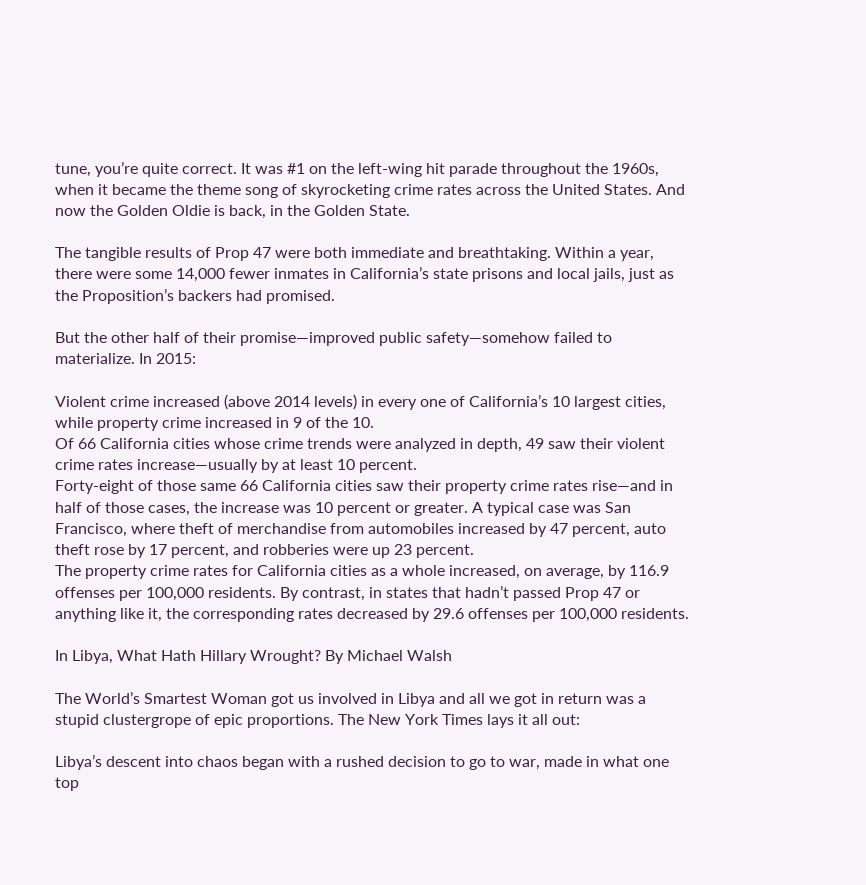tune, you’re quite correct. It was #1 on the left-wing hit parade throughout the 1960s, when it became the theme song of skyrocketing crime rates across the United States. And now the Golden Oldie is back, in the Golden State.

The tangible results of Prop 47 were both immediate and breathtaking. Within a year, there were some 14,000 fewer inmates in California’s state prisons and local jails, just as the Proposition’s backers had promised.

But the other half of their promise—improved public safety—somehow failed to materialize. In 2015:

Violent crime increased (above 2014 levels) in every one of California’s 10 largest cities, while property crime increased in 9 of the 10.
Of 66 California cities whose crime trends were analyzed in depth, 49 saw their violent crime rates increase—usually by at least 10 percent.
Forty-eight of those same 66 California cities saw their property crime rates rise—and in half of those cases, the increase was 10 percent or greater. A typical case was San Francisco, where theft of merchandise from automobiles increased by 47 percent, auto theft rose by 17 percent, and robberies were up 23 percent.
The property crime rates for California cities as a whole increased, on average, by 116.9 offenses per 100,000 residents. By contrast, in states that hadn’t passed Prop 47 or anything like it, the corresponding rates decreased by 29.6 offenses per 100,000 residents.

In Libya, What Hath Hillary Wrought? By Michael Walsh

The World’s Smartest Woman got us involved in Libya and all we got in return was a stupid clustergrope of epic proportions. The New York Times lays it all out:

Libya’s descent into chaos began with a rushed decision to go to war, made in what one top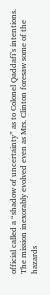official called a “shadow of uncertainty” as to Colonel Qaddafi’s intentions. The mission inexorably evolved even as Mrs. Clinton foresaw some of the hazards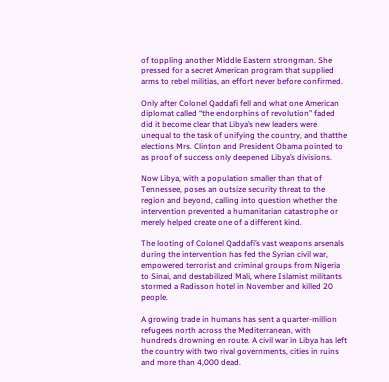of toppling another Middle Eastern strongman. She pressed for a secret American program that supplied arms to rebel militias, an effort never before confirmed.

Only after Colonel Qaddafi fell and what one American diplomat called “the endorphins of revolution” faded did it become clear that Libya’s new leaders were unequal to the task of unifying the country, and thatthe elections Mrs. Clinton and President Obama pointed to as proof of success only deepened Libya’s divisions.

Now Libya, with a population smaller than that of Tennessee, poses an outsize security threat to the region and beyond, calling into question whether the intervention prevented a humanitarian catastrophe or merely helped create one of a different kind.

The looting of Colonel Qaddafi’s vast weapons arsenals during the intervention has fed the Syrian civil war, empowered terrorist and criminal groups from Nigeria to Sinai, and destabilized Mali, where Islamist militants stormed a Radisson hotel in November and killed 20 people.

A growing trade in humans has sent a quarter-million refugees north across the Mediterranean, with hundreds drowning en route. A civil war in Libya has left the country with two rival governments, cities in ruins and more than 4,000 dead.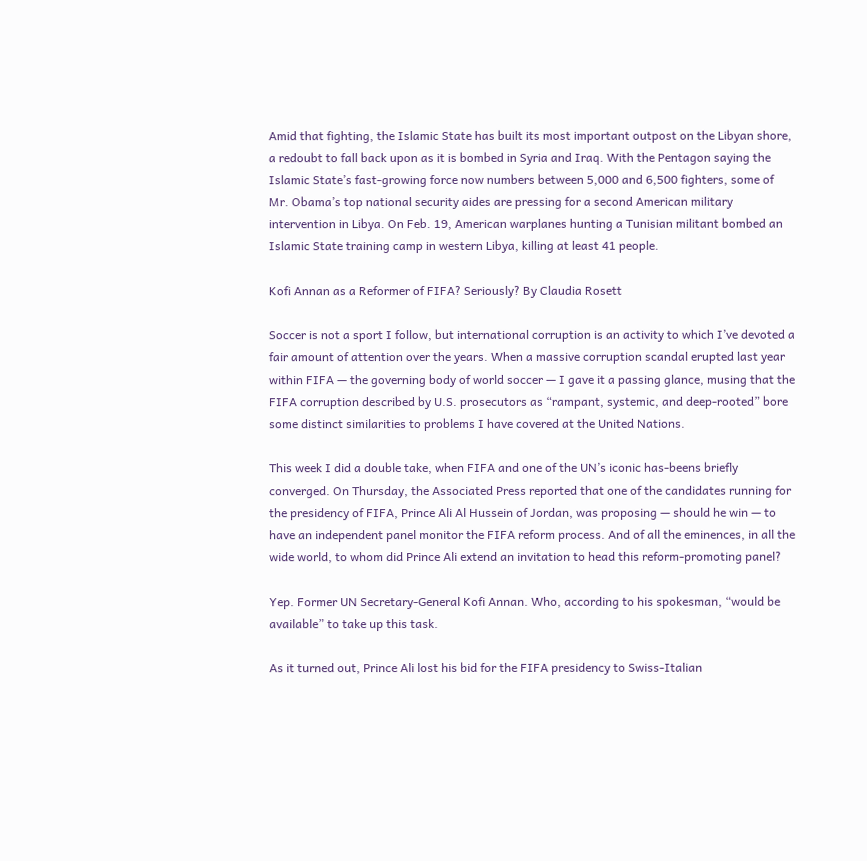Amid that fighting, the Islamic State has built its most important outpost on the Libyan shore, a redoubt to fall back upon as it is bombed in Syria and Iraq. With the Pentagon saying the Islamic State’s fast-growing force now numbers between 5,000 and 6,500 fighters, some of Mr. Obama’s top national security aides are pressing for a second American military intervention in Libya. On Feb. 19, American warplanes hunting a Tunisian militant bombed an Islamic State training camp in western Libya, killing at least 41 people.

Kofi Annan as a Reformer of FIFA? Seriously? By Claudia Rosett

Soccer is not a sport I follow, but international corruption is an activity to which I’ve devoted a fair amount of attention over the years. When a massive corruption scandal erupted last year within FIFA — the governing body of world soccer — I gave it a passing glance, musing that the FIFA corruption described by U.S. prosecutors as “rampant, systemic, and deep-rooted” bore some distinct similarities to problems I have covered at the United Nations.

This week I did a double take, when FIFA and one of the UN’s iconic has-beens briefly converged. On Thursday, the Associated Press reported that one of the candidates running for the presidency of FIFA, Prince Ali Al Hussein of Jordan, was proposing — should he win — to have an independent panel monitor the FIFA reform process. And of all the eminences, in all the wide world, to whom did Prince Ali extend an invitation to head this reform-promoting panel?

Yep. Former UN Secretary-General Kofi Annan. Who, according to his spokesman, “would be available” to take up this task.

As it turned out, Prince Ali lost his bid for the FIFA presidency to Swiss-Italian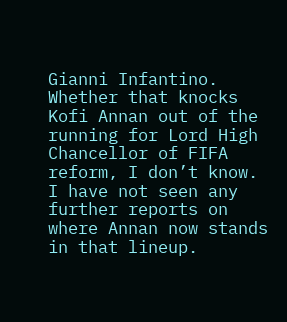Gianni Infantino. Whether that knocks Kofi Annan out of the running for Lord High Chancellor of FIFA reform, I don’t know. I have not seen any further reports on where Annan now stands in that lineup.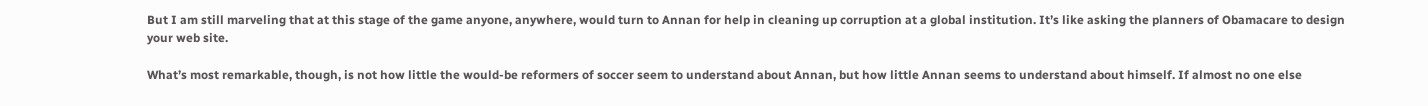But I am still marveling that at this stage of the game anyone, anywhere, would turn to Annan for help in cleaning up corruption at a global institution. It’s like asking the planners of Obamacare to design your web site.

What’s most remarkable, though, is not how little the would-be reformers of soccer seem to understand about Annan, but how little Annan seems to understand about himself. If almost no one else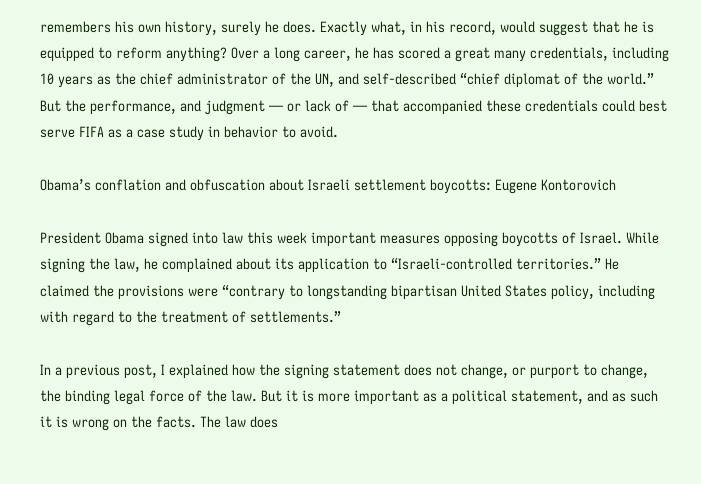remembers his own history, surely he does. Exactly what, in his record, would suggest that he is equipped to reform anything? Over a long career, he has scored a great many credentials, including 10 years as the chief administrator of the UN, and self-described “chief diplomat of the world.” But the performance, and judgment — or lack of — that accompanied these credentials could best serve FIFA as a case study in behavior to avoid.

Obama’s conflation and obfuscation about Israeli settlement boycotts: Eugene Kontorovich

President Obama signed into law this week important measures opposing boycotts of Israel. While signing the law, he complained about its application to “Israeli-controlled territories.” He claimed the provisions were “contrary to longstanding bipartisan United States policy, including with regard to the treatment of settlements.”

In a previous post, I explained how the signing statement does not change, or purport to change, the binding legal force of the law. But it is more important as a political statement, and as such it is wrong on the facts. The law does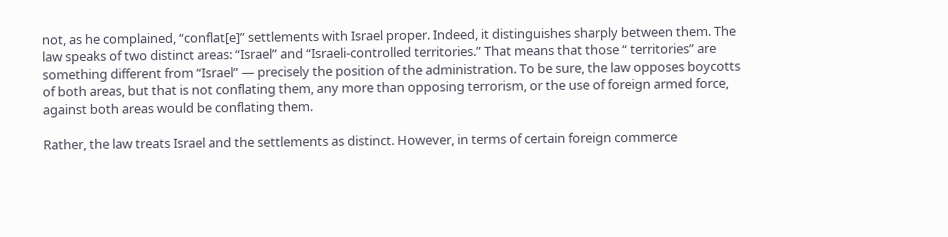not, as he complained, “conflat[e]” settlements with Israel proper. Indeed, it distinguishes sharply between them. The law speaks of two distinct areas: “Israel” and “Israeli-controlled territories.” That means that those “ territories” are something different from “Israel” — precisely the position of the administration. To be sure, the law opposes boycotts of both areas, but that is not conflating them, any more than opposing terrorism, or the use of foreign armed force, against both areas would be conflating them.

Rather, the law treats Israel and the settlements as distinct. However, in terms of certain foreign commerce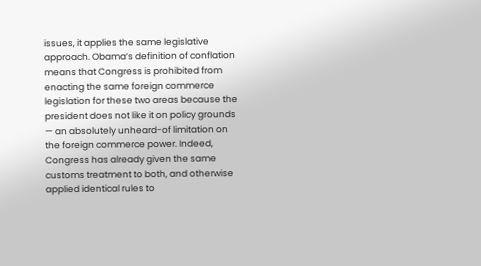issues, it applies the same legislative approach. Obama’s definition of conflation means that Congress is prohibited from enacting the same foreign commerce legislation for these two areas because the president does not like it on policy grounds — an absolutely unheard-of limitation on the foreign commerce power. Indeed, Congress has already given the same customs treatment to both, and otherwise applied identical rules to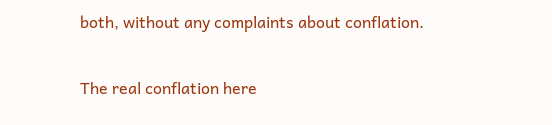both, without any complaints about conflation.

The real conflation here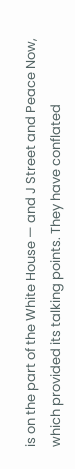is on the part of the White House — and J Street and Peace Now, which provided its talking points. They have conflated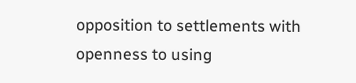opposition to settlements with openness to using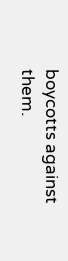boycotts against them.